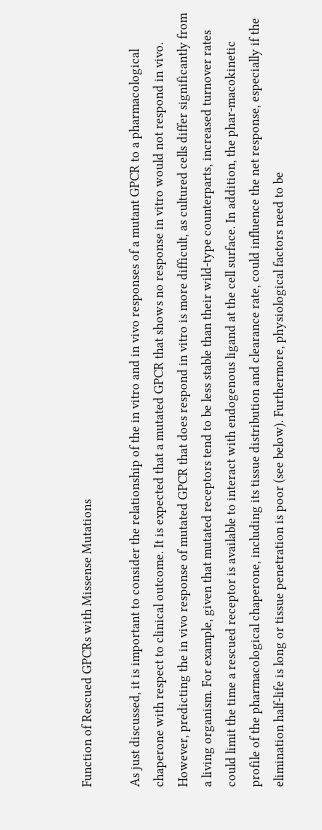Function of Rescued GPCRs with Missense Mutations

As just discussed, it is important to consider the relationship of the in vitro and in vivo responses of a mutant GPCR to a pharmacological chaperone with respect to clinical outcome. It is expected that a mutated GPCR that shows no response in vitro would not respond in vivo. However, predicting the in vivo response of mutated GPCR that does respond in vitro is more difficult, as cultured cells differ significantly from a living organism. For example, given that mutated receptors tend to be less stable than their wild-type counterparts, increased turnover rates could limit the time a rescued receptor is available to interact with endogenous ligand at the cell surface. In addition, the phar-macokinetic profile of the pharmacological chaperone, including its tissue distribution and clearance rate, could influence the net response, especially if the elimination half-life is long or tissue penetration is poor (see below). Furthermore, physiological factors need to be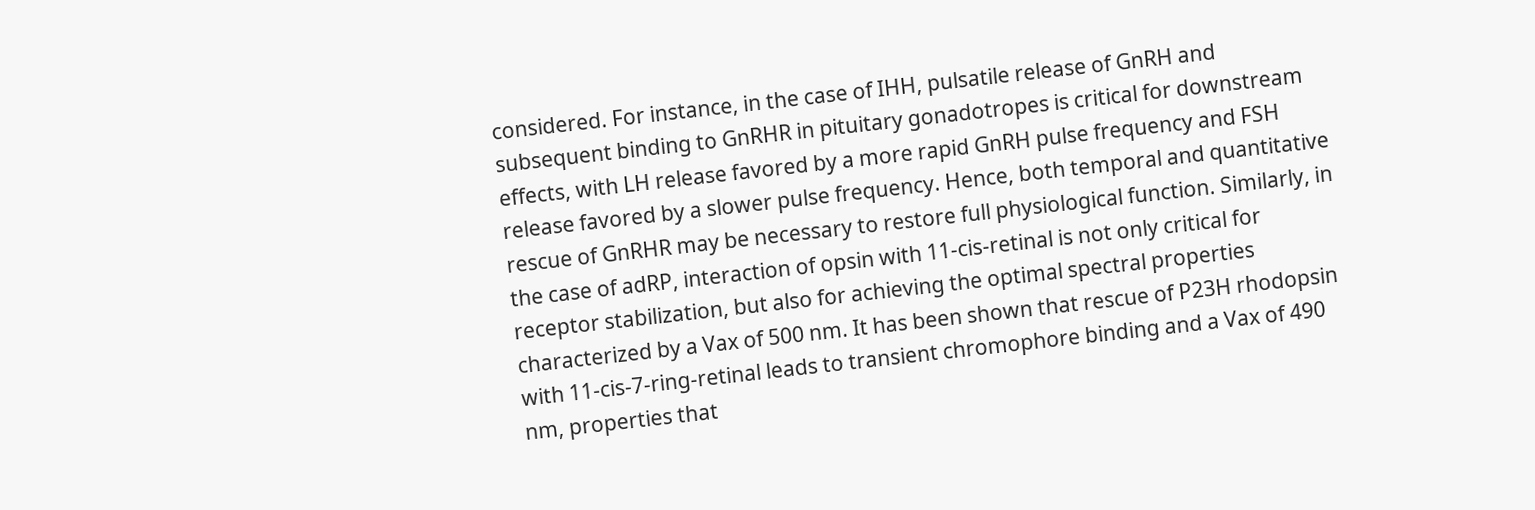considered. For instance, in the case of IHH, pulsatile release of GnRH and subsequent binding to GnRHR in pituitary gonadotropes is critical for downstream effects, with LH release favored by a more rapid GnRH pulse frequency and FSH release favored by a slower pulse frequency. Hence, both temporal and quantitative rescue of GnRHR may be necessary to restore full physiological function. Similarly, in the case of adRP, interaction of opsin with 11-cis-retinal is not only critical for receptor stabilization, but also for achieving the optimal spectral properties characterized by a Vax of 500 nm. It has been shown that rescue of P23H rhodopsin with 11-cis-7-ring-retinal leads to transient chromophore binding and a Vax of 490 nm, properties that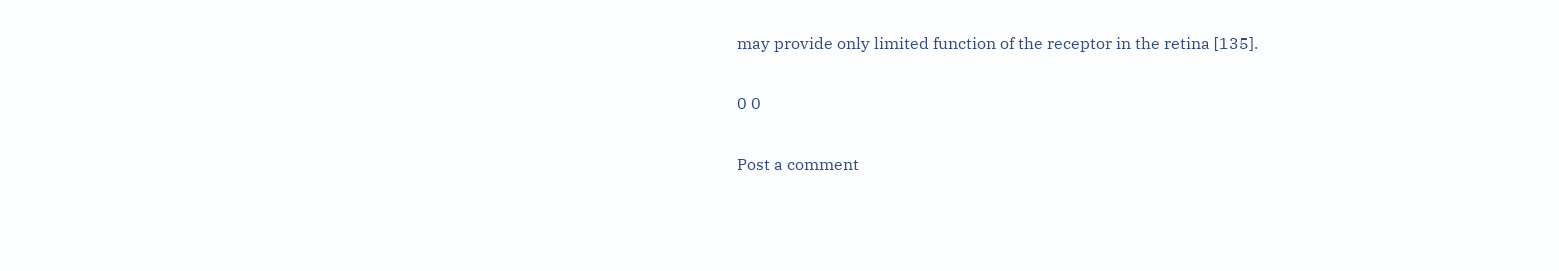may provide only limited function of the receptor in the retina [135].

0 0

Post a comment